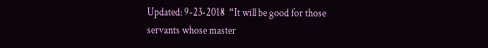Updated: 9-23-2018  “It will be good for those servants whose master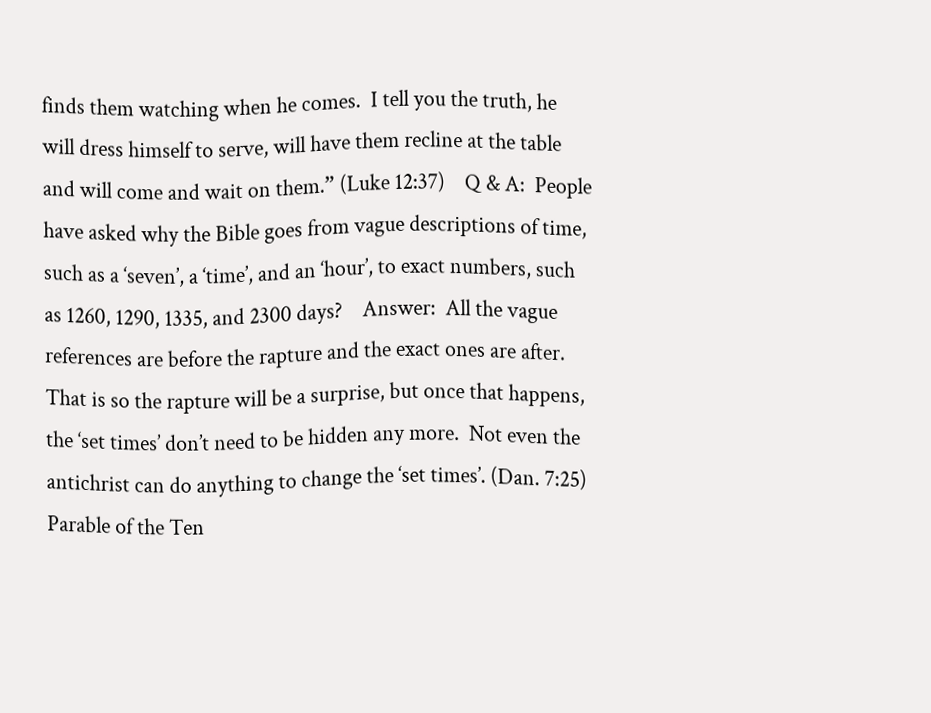finds them watching when he comes.  I tell you the truth, he will dress himself to serve, will have them recline at the table and will come and wait on them.” (Luke 12:37)    Q & A:  People have asked why the Bible goes from vague descriptions of time, such as a ‘seven’, a ‘time’, and an ‘hour’, to exact numbers, such as 1260, 1290, 1335, and 2300 days?    Answer:  All the vague references are before the rapture and the exact ones are after.    That is so the rapture will be a surprise, but once that happens, the ‘set times’ don’t need to be hidden any more.  Not even the antichrist can do anything to change the ‘set times’. (Dan. 7:25)  Parable of the Ten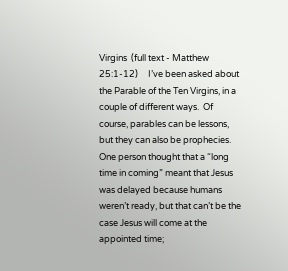Virgins  (full text - Matthew 25:1-12)     I’ve been asked about the Parable of the Ten Virgins, in a couple of different ways.  Of course, parables can be lessons, but they can also be prophecies.  One person thought that a “long time in coming” meant that Jesus was delayed because humans weren’t ready, but that can’t be the case Jesus will come at the appointed time;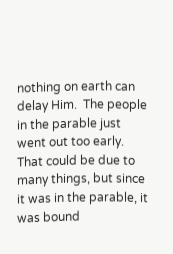nothing on earth can delay Him.  The people in the parable just went out too early.  That could be due to many things, but since it was in the parable, it was bound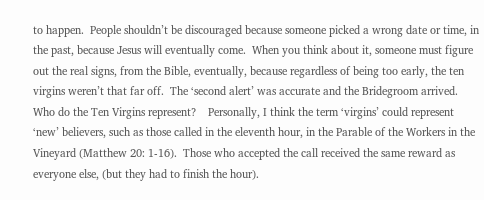to happen.  People shouldn’t be discouraged because someone picked a wrong date or time, in the past, because Jesus will eventually come.  When you think about it, someone must figure out the real signs, from the Bible, eventually, because regardless of being too early, the ten virgins weren’t that far off.  The ‘second alert’ was accurate and the Bridegroom arrived.  Who do the Ten Virgins represent?    Personally, I think the term ‘virgins’ could represent ‘new’ believers, such as those called in the eleventh hour, in the Parable of the Workers in the Vineyard (Matthew 20: 1-16).  Those who accepted the call received the same reward as everyone else, (but they had to finish the hour).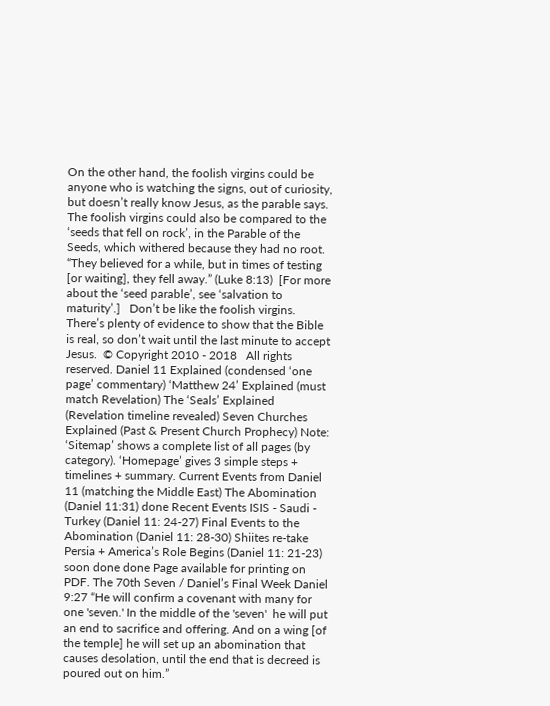On the other hand, the foolish virgins could be anyone who is watching the signs, out of curiosity, but doesn’t really know Jesus, as the parable says.  The foolish virgins could also be compared to the ‘seeds that fell on rock’, in the Parable of the Seeds, which withered because they had no root.  “They believed for a while, but in times of testing [or waiting], they fell away.” (Luke 8:13)  [For more about the ‘seed parable’, see ‘salvation to maturity’.]   Don’t be like the foolish virgins.  There’s plenty of evidence to show that the Bible is real, so don’t wait until the last minute to accept Jesus.  © Copyright 2010 - 2018   All rights reserved. Daniel 11 Explained (condensed ‘one page’ commentary) ‘Matthew 24’ Explained (must match Revelation) The ‘Seals’ Explained (Revelation timeline revealed) Seven Churches Explained (Past & Present Church Prophecy) Note: ‘Sitemap’ shows a complete list of all pages (by category). ‘Homepage’ gives 3 simple steps + timelines + summary. Current Events from Daniel 11 (matching the Middle East) The Abomination (Daniel 11:31) done Recent Events ISIS - Saudi - Turkey (Daniel 11: 24-27) Final Events to the Abomination (Daniel 11: 28-30) Shiites re-take Persia + America’s Role Begins (Daniel 11: 21-23) soon done done Page available for printing on PDF. The 70th Seven / Daniel’s Final Week Daniel 9:27 “He will confirm a covenant with many for one 'seven.' In the middle of the 'seven'  he will put an end to sacrifice and offering. And on a wing [of the temple] he will set up an abomination that causes desolation, until the end that is decreed is poured out on him.”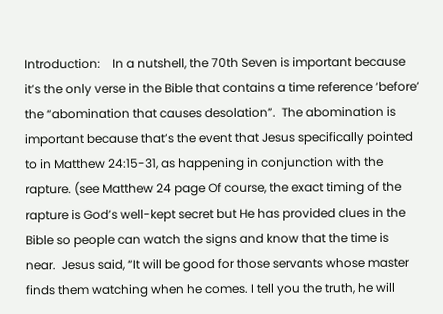Introduction:    In a nutshell, the 70th Seven is important because it’s the only verse in the Bible that contains a time reference ‘before’ the “abomination that causes desolation”.  The abomination is important because that’s the event that Jesus specifically pointed to in Matthew 24:15-31, as happening in conjunction with the rapture. (see Matthew 24 page Of course, the exact timing of the rapture is God’s well-kept secret but He has provided clues in the Bible so people can watch the signs and know that the time is near.  Jesus said, “It will be good for those servants whose master finds them watching when he comes. I tell you the truth, he will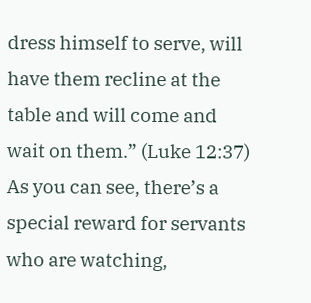dress himself to serve, will have them recline at the table and will come and wait on them.” (Luke 12:37)  As you can see, there’s a special reward for servants who are watching,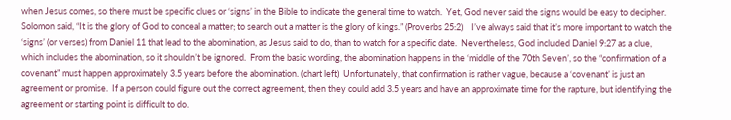when Jesus comes, so there must be specific clues or ‘signs’ in the Bible to indicate the general time to watch.  Yet, God never said the signs would be easy to decipher.  Solomon said, “It is the glory of God to conceal a matter; to search out a matter is the glory of kings.” (Proverbs 25:2)    I’ve always said that it’s more important to watch the ‘signs’ (or verses) from Daniel 11 that lead to the abomination, as Jesus said to do, than to watch for a specific date.  Nevertheless, God included Daniel 9:27 as a clue, which includes the abomination, so it shouldn’t be ignored.  From the basic wording, the abomination happens in the ‘middle of the 70th Seven’, so the “confirmation of a covenant” must happen approximately 3.5 years before the abomination. (chart left)  Unfortunately, that confirmation is rather vague, because a ‘covenant’ is just an agreement or promise.  If a person could figure out the correct agreement, then they could add 3.5 years and have an approximate time for the rapture, but identifying the agreement or starting point is difficult to do.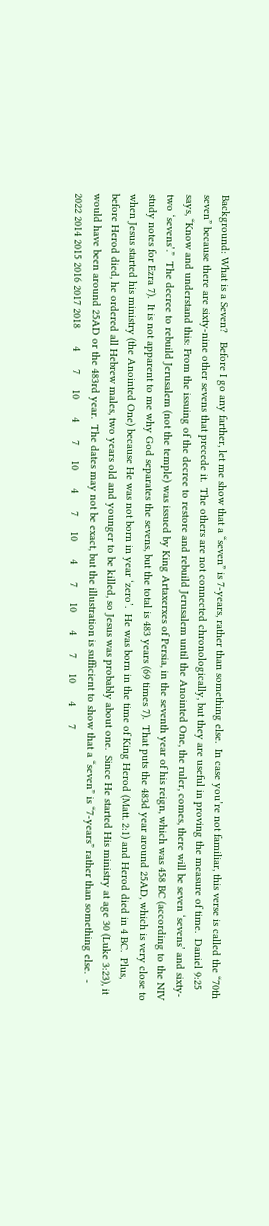Background: What is a Seven?   Before I go any farther, let me show that a “seven” is 7-years, rather than something else.  In case you’re not familiar, this verse is called the “70th seven” because there are sixty-nine other sevens that precede it.  The others are not connected chronologically, but they are useful in proving the measure of time.  Daniel 9:25 says, “Know and understand this: From the issuing of the decree to restore and rebuild Jerusalem until the Anointed One, the ruler, comes, there will be seven ‘sevens’ and sixty-two ‘sevens’.”  The decree to rebuild Jerusalem (not the temple) was issued by King Artaxerxes of Persia, in the seventh year of his reign, which was 458 BC (according to the NIV study notes for Ezra 7).  It is not apparent to me why God separates the sevens, but the total is 483 years (69 times 7).  That puts the 483d year around 25AD, which is very close to when Jesus started his ministry (the Anointed One) because He was not born in year ‘zero’.  He was born in the time of King Herod (Matt. 2:1) and Herod died in 4 BC.  Plus, before Herod died, he ordered all Hebrew males, two years old and younger to be killed, so Jesus was probably about one.  Since He started His ministry at age 30 (Luke 3:23), it would have been around 25AD or the 483rd year.  The dates may not be exact, but the illustration is sufficient to show that a “seven” is “7-years” rather than something else.  - 2022 2014 2015 2016 2017 2018      4      7     10      4      7     10      4      7     10      4      7     10      4      7     10      4      7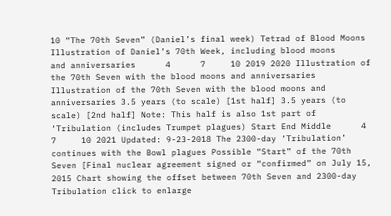10 “The 70th Seven” (Daniel’s final week) Tetrad of Blood Moons Illustration of Daniel’s 70th Week, including blood moons                                                             and anniversaries      4      7     10 2019 2020 Illustration of the 70th Seven with the blood moons and anniversaries Illustration of the 70th Seven with the blood moons and anniversaries 3.5 years (to scale) [1st half] 3.5 years (to scale) [2nd half] Note: This half is also 1st part of ‘Tribulation (includes Trumpet plagues) Start End Middle      4      7     10 2021 Updated: 9-23-2018 The 2300-day ‘Tribulation’ continues with the Bowl plagues Possible “Start” of the 70th Seven [Final nuclear agreement signed or “confirmed” on July 15, 2015 Chart showing the offset between 70th Seven and 2300-day Tribulation click to enlarge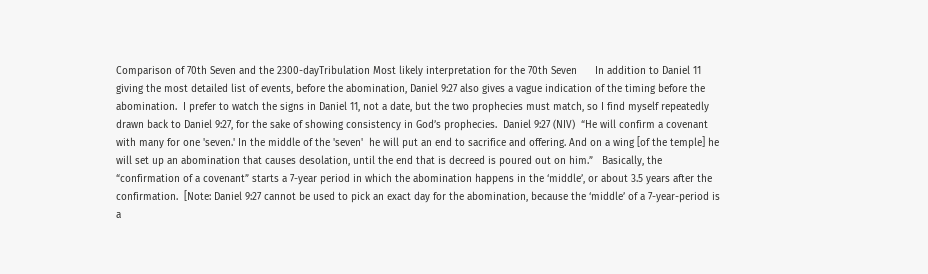Comparison of 70th Seven and the 2300-dayTribulation Most likely interpretation for the 70th Seven      In addition to Daniel 11 giving the most detailed list of events, before the abomination, Daniel 9:27 also gives a vague indication of the timing before the abomination.  I prefer to watch the signs in Daniel 11, not a date, but the two prophecies must match, so I find myself repeatedly drawn back to Daniel 9:27, for the sake of showing consistency in God’s prophecies.  Daniel 9:27 (NIV)  “He will confirm a covenant with many for one 'seven.' In the middle of the 'seven'  he will put an end to sacrifice and offering. And on a wing [of the temple] he will set up an abomination that causes desolation, until the end that is decreed is poured out on him.”   Basically, the “confirmation of a covenant” starts a 7-year period in which the abomination happens in the ‘middle’, or about 3.5 years after the confirmation.  [Note: Daniel 9:27 cannot be used to pick an exact day for the abomination, because the ‘middle’ of a 7-year-period is a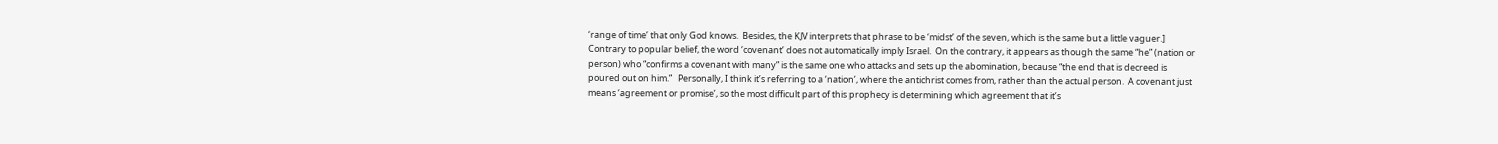‘range of time’ that only God knows.  Besides, the KJV interprets that phrase to be ‘midst’ of the seven, which is the same but a little vaguer.]  Contrary to popular belief, the word ‘covenant’ does not automatically imply Israel.  On the contrary, it appears as though the same “he” (nation or person) who “confirms a covenant with many” is the same one who attacks and sets up the abomination, because “the end that is decreed is poured out on him.”   Personally, I think it’s referring to a ‘nation’, where the antichrist comes from, rather than the actual person.  A covenant just means ‘agreement or promise’, so the most difficult part of this prophecy is determining which agreement that it’s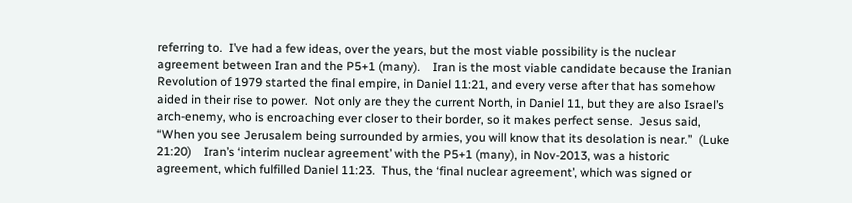referring to.  I’ve had a few ideas, over the years, but the most viable possibility is the nuclear agreement between Iran and the P5+1 (many).    Iran is the most viable candidate because the Iranian Revolution of 1979 started the final empire, in Daniel 11:21, and every verse after that has somehow aided in their rise to power.  Not only are they the current North, in Daniel 11, but they are also Israel’s arch-enemy, who is encroaching ever closer to their border, so it makes perfect sense.  Jesus said, “When you see Jerusalem being surrounded by armies, you will know that its desolation is near.”  (Luke 21:20)    Iran’s ‘interim nuclear agreement’ with the P5+1 (many), in Nov-2013, was a historic agreement, which fulfilled Daniel 11:23.  Thus, the ‘final nuclear agreement’, which was signed or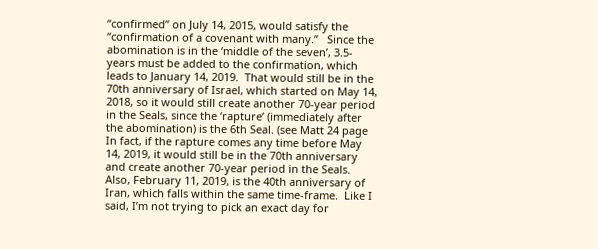“confirmed” on July 14, 2015, would satisfy the “confirmation of a covenant with many.”   Since the abomination is in the ‘middle of the seven’, 3.5-years must be added to the confirmation, which leads to January 14, 2019.  That would still be in the 70th anniversary of Israel, which started on May 14, 2018, so it would still create another 70-year period in the Seals, since the ‘rapture’ (immediately after the abomination) is the 6th Seal. (see Matt 24 page In fact, if the rapture comes any time before May 14, 2019, it would still be in the 70th anniversary and create another 70-year period in the Seals.  Also, February 11, 2019, is the 40th anniversary of Iran, which falls within the same time-frame.  Like I said, I’m not trying to pick an exact day for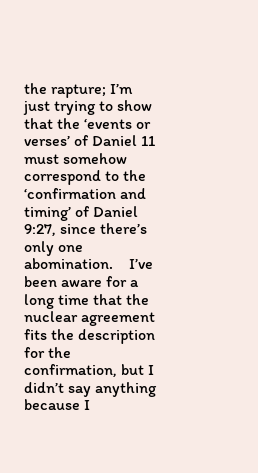the rapture; I’m just trying to show that the ‘events or verses’ of Daniel 11 must somehow correspond to the ‘confirmation and timing’ of Daniel 9:27, since there’s only one abomination.    I’ve been aware for a long time that the nuclear agreement fits the description for the confirmation, but I didn’t say anything because I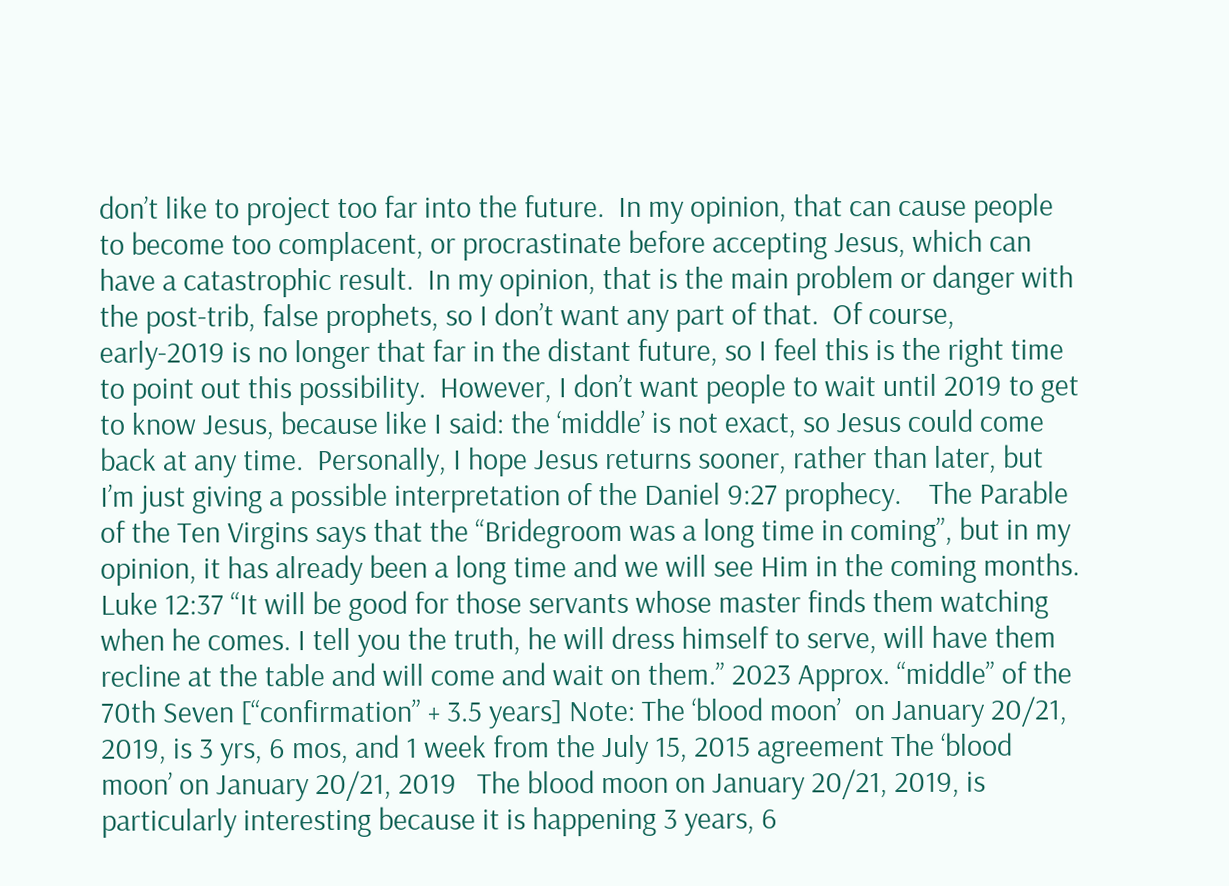don’t like to project too far into the future.  In my opinion, that can cause people to become too complacent, or procrastinate before accepting Jesus, which can have a catastrophic result.  In my opinion, that is the main problem or danger with the post-trib, false prophets, so I don’t want any part of that.  Of course, early-2019 is no longer that far in the distant future, so I feel this is the right time to point out this possibility.  However, I don’t want people to wait until 2019 to get to know Jesus, because like I said: the ‘middle’ is not exact, so Jesus could come back at any time.  Personally, I hope Jesus returns sooner, rather than later, but I’m just giving a possible interpretation of the Daniel 9:27 prophecy.    The Parable of the Ten Virgins says that the “Bridegroom was a long time in coming”, but in my opinion, it has already been a long time and we will see Him in the coming months.  Luke 12:37 “It will be good for those servants whose master finds them watching when he comes. I tell you the truth, he will dress himself to serve, will have them recline at the table and will come and wait on them.” 2023 Approx. “middle” of the 70th Seven [“confirmation” + 3.5 years] Note: The ‘blood moon’  on January 20/21, 2019, is 3 yrs, 6 mos, and 1 week from the July 15, 2015 agreement The ‘blood moon’ on January 20/21, 2019   The blood moon on January 20/21, 2019, is particularly interesting because it is happening 3 years, 6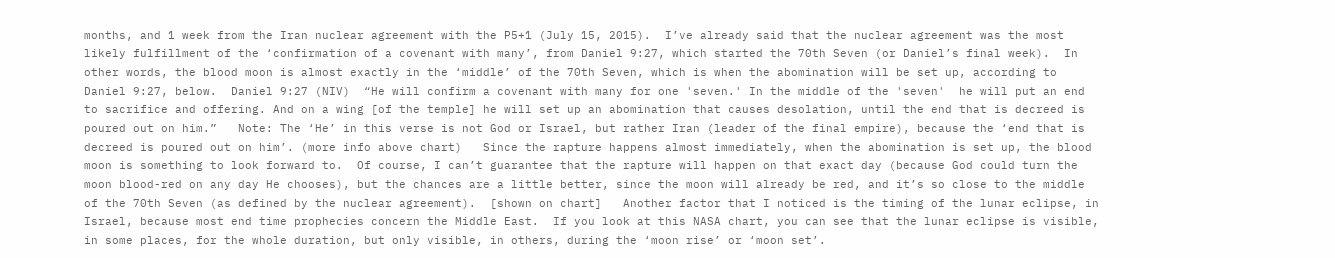months, and 1 week from the Iran nuclear agreement with the P5+1 (July 15, 2015).  I’ve already said that the nuclear agreement was the most likely fulfillment of the ‘confirmation of a covenant with many’, from Daniel 9:27, which started the 70th Seven (or Daniel’s final week).  In other words, the blood moon is almost exactly in the ‘middle’ of the 70th Seven, which is when the abomination will be set up, according to Daniel 9:27, below.  Daniel 9:27 (NIV)  “He will confirm a covenant with many for one 'seven.' In the middle of the 'seven'  he will put an end to sacrifice and offering. And on a wing [of the temple] he will set up an abomination that causes desolation, until the end that is decreed is poured out on him.”   Note: The ‘He’ in this verse is not God or Israel, but rather Iran (leader of the final empire), because the ‘end that is decreed is poured out on him’. (more info above chart)   Since the rapture happens almost immediately, when the abomination is set up, the blood moon is something to look forward to.  Of course, I can’t guarantee that the rapture will happen on that exact day (because God could turn the moon blood-red on any day He chooses), but the chances are a little better, since the moon will already be red, and it’s so close to the middle of the 70th Seven (as defined by the nuclear agreement).  [shown on chart]   Another factor that I noticed is the timing of the lunar eclipse, in Israel, because most end time prophecies concern the Middle East.  If you look at this NASA chart, you can see that the lunar eclipse is visible, in some places, for the whole duration, but only visible, in others, during the ‘moon rise’ or ‘moon set’.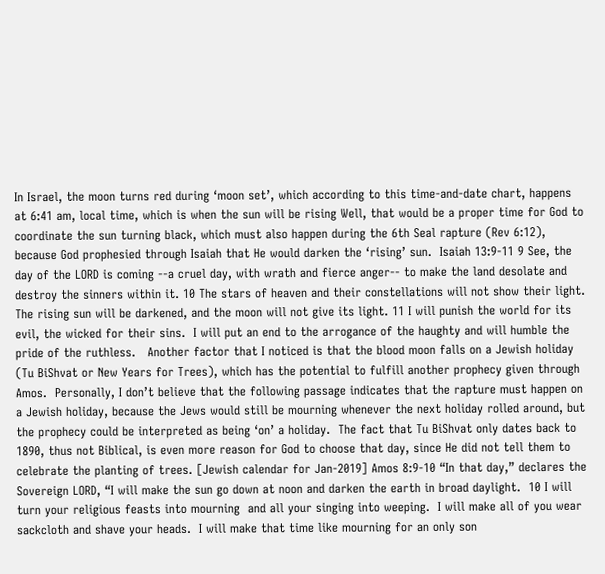In Israel, the moon turns red during ‘moon set’, which according to this time-and-date chart, happens at 6:41 am, local time, which is when the sun will be rising Well, that would be a proper time for God to coordinate the sun turning black, which must also happen during the 6th Seal rapture (Rev 6:12), because God prophesied through Isaiah that He would darken the ‘rising’ sun.  Isaiah 13:9-11 9 See, the day of the LORD is coming --a cruel day, with wrath and fierce anger-- to make the land desolate and destroy the sinners within it. 10 The stars of heaven and their constellations will not show their light.  The rising sun will be darkened, and the moon will not give its light. 11 I will punish the world for its evil, the wicked for their sins.  I will put an end to the arrogance of the haughty and will humble the pride of the ruthless.   Another factor that I noticed is that the blood moon falls on a Jewish holiday (Tu BiShvat or New Years for Trees), which has the potential to fulfill another prophecy given through Amos.  Personally, I don’t believe that the following passage indicates that the rapture must happen on a Jewish holiday, because the Jews would still be mourning whenever the next holiday rolled around, but the prophecy could be interpreted as being ‘on’ a holiday.  The fact that Tu BiShvat only dates back to 1890, thus not Biblical, is even more reason for God to choose that day, since He did not tell them to celebrate the planting of trees. [Jewish calendar for Jan-2019] Amos 8:9-10 “In that day,” declares the Sovereign LORD, “I will make the sun go down at noon and darken the earth in broad daylight.  10 I will turn your religious feasts into mourning  and all your singing into weeping.  I will make all of you wear sackcloth and shave your heads.  I will make that time like mourning for an only son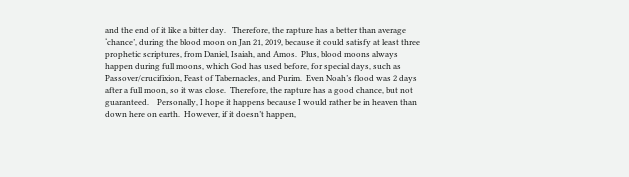and the end of it like a bitter day.   Therefore, the rapture has a better than average ‘chance’, during the blood moon on Jan 21, 2019, because it could satisfy at least three prophetic scriptures, from Daniel, Isaiah, and Amos.  Plus, blood moons always happen during full moons, which God has used before, for special days, such as Passover/crucifixion, Feast of Tabernacles, and Purim.  Even Noah’s flood was 2 days after a full moon, so it was close.  Therefore, the rapture has a good chance, but not guaranteed.    Personally, I hope it happens because I would rather be in heaven than down here on earth.  However, if it doesn’t happen,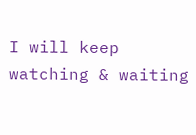I will keep watching & waiting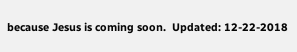because Jesus is coming soon.  Updated: 12-22-2018